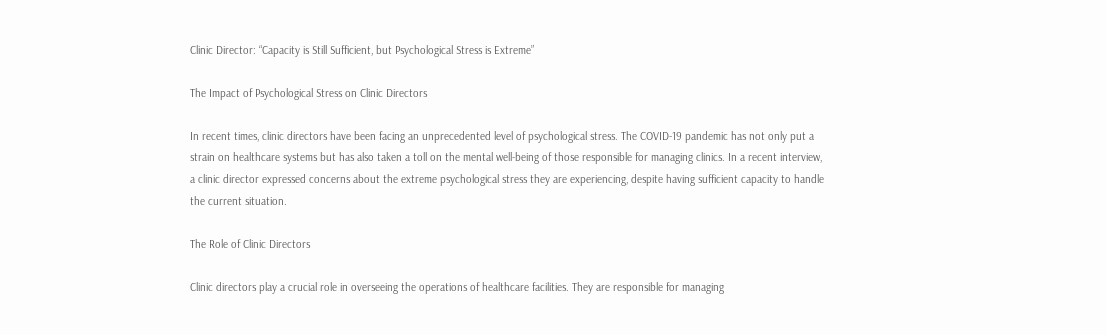Clinic Director: “Capacity is Still Sufficient, but Psychological Stress is Extreme”

The Impact of Psychological Stress on Clinic Directors

In recent times, clinic directors have been facing an unprecedented level of psychological stress. The COVID-19 pandemic has not only put a strain on healthcare systems but has also taken a toll on the mental well-being of those responsible for managing clinics. In a recent interview, a clinic director expressed concerns about the extreme psychological stress they are experiencing, despite having sufficient capacity to handle the current situation.

The Role of Clinic Directors

Clinic directors play a crucial role in overseeing the operations of healthcare facilities. They are responsible for managing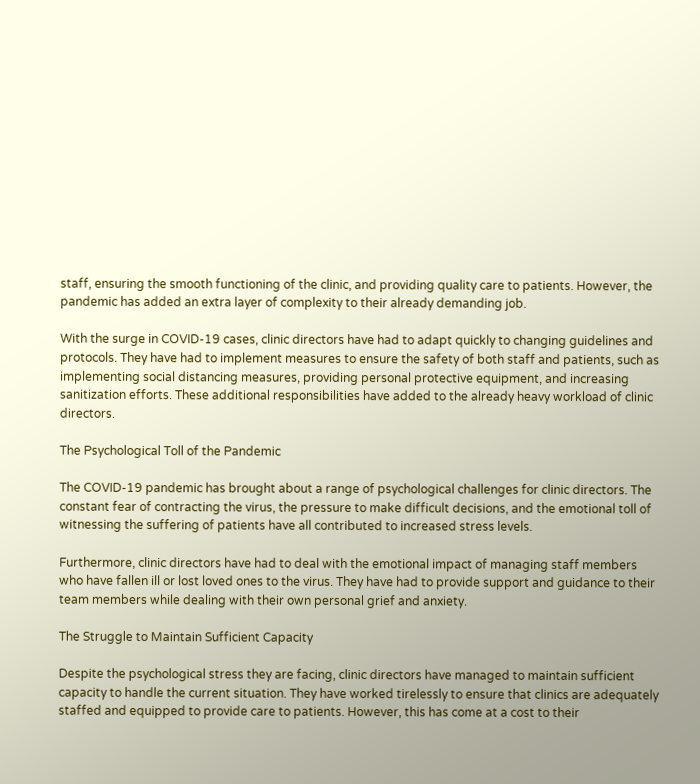staff, ensuring the smooth functioning of the clinic, and providing quality care to patients. However, the pandemic has added an extra layer of complexity to their already demanding job.

With the surge in COVID-19 cases, clinic directors have had to adapt quickly to changing guidelines and protocols. They have had to implement measures to ensure the safety of both staff and patients, such as implementing social distancing measures, providing personal protective equipment, and increasing sanitization efforts. These additional responsibilities have added to the already heavy workload of clinic directors.

The Psychological Toll of the Pandemic

The COVID-19 pandemic has brought about a range of psychological challenges for clinic directors. The constant fear of contracting the virus, the pressure to make difficult decisions, and the emotional toll of witnessing the suffering of patients have all contributed to increased stress levels.

Furthermore, clinic directors have had to deal with the emotional impact of managing staff members who have fallen ill or lost loved ones to the virus. They have had to provide support and guidance to their team members while dealing with their own personal grief and anxiety.

The Struggle to Maintain Sufficient Capacity

Despite the psychological stress they are facing, clinic directors have managed to maintain sufficient capacity to handle the current situation. They have worked tirelessly to ensure that clinics are adequately staffed and equipped to provide care to patients. However, this has come at a cost to their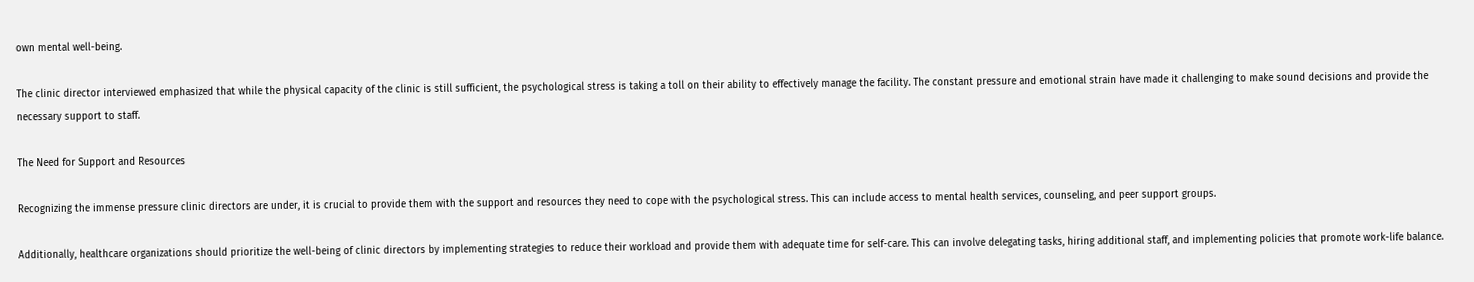own mental well-being.

The clinic director interviewed emphasized that while the physical capacity of the clinic is still sufficient, the psychological stress is taking a toll on their ability to effectively manage the facility. The constant pressure and emotional strain have made it challenging to make sound decisions and provide the necessary support to staff.

The Need for Support and Resources

Recognizing the immense pressure clinic directors are under, it is crucial to provide them with the support and resources they need to cope with the psychological stress. This can include access to mental health services, counseling, and peer support groups.

Additionally, healthcare organizations should prioritize the well-being of clinic directors by implementing strategies to reduce their workload and provide them with adequate time for self-care. This can involve delegating tasks, hiring additional staff, and implementing policies that promote work-life balance.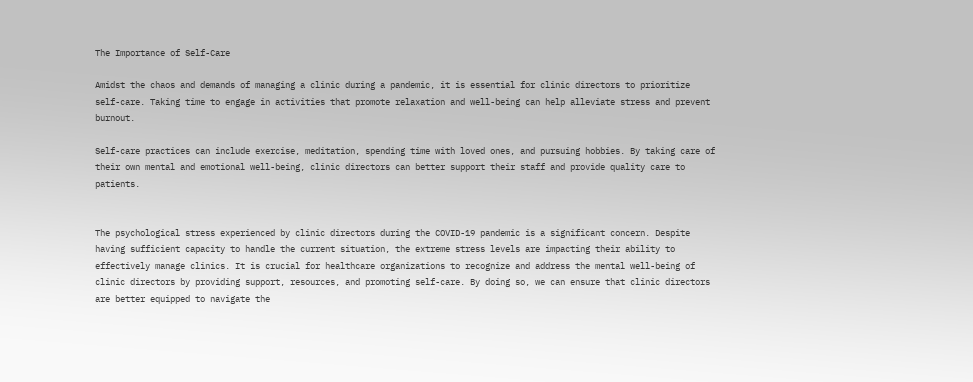The Importance of Self-Care

Amidst the chaos and demands of managing a clinic during a pandemic, it is essential for clinic directors to prioritize self-care. Taking time to engage in activities that promote relaxation and well-being can help alleviate stress and prevent burnout.

Self-care practices can include exercise, meditation, spending time with loved ones, and pursuing hobbies. By taking care of their own mental and emotional well-being, clinic directors can better support their staff and provide quality care to patients.


The psychological stress experienced by clinic directors during the COVID-19 pandemic is a significant concern. Despite having sufficient capacity to handle the current situation, the extreme stress levels are impacting their ability to effectively manage clinics. It is crucial for healthcare organizations to recognize and address the mental well-being of clinic directors by providing support, resources, and promoting self-care. By doing so, we can ensure that clinic directors are better equipped to navigate the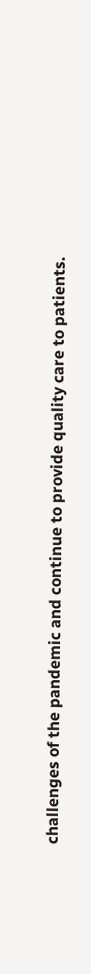challenges of the pandemic and continue to provide quality care to patients.